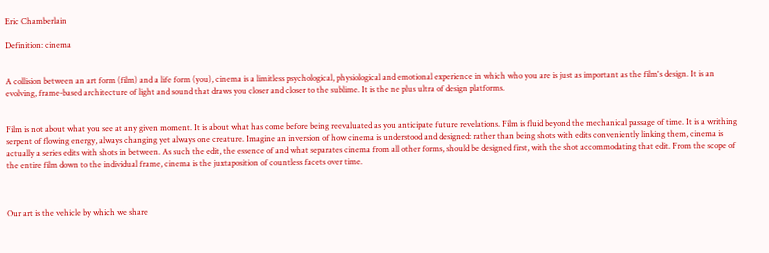Eric Chamberlain

Definition: cinema


A collision between an art form (film) and a life form (you), cinema is a limitless psychological, physiological and emotional experience in which who you are is just as important as the film's design. It is an evolving, frame-based architecture of light and sound that draws you closer and closer to the sublime. It is the ne plus ultra of design platforms.


Film is not about what you see at any given moment. It is about what has come before being reevaluated as you anticipate future revelations. Film is fluid beyond the mechanical passage of time. It is a writhing serpent of flowing energy, always changing yet always one creature. Imagine an inversion of how cinema is understood and designed: rather than being shots with edits conveniently linking them, cinema is actually a series edits with shots in between. As such the edit, the essence of and what separates cinema from all other forms, should be designed first, with the shot accommodating that edit. From the scope of the entire film down to the individual frame, cinema is the juxtaposition of countless facets over time.



Our art is the vehicle by which we share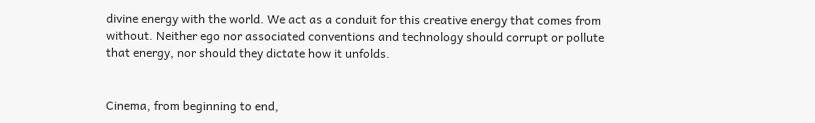divine energy with the world. We act as a conduit for this creative energy that comes from without. Neither ego nor associated conventions and technology should corrupt or pollute that energy, nor should they dictate how it unfolds.


Cinema, from beginning to end,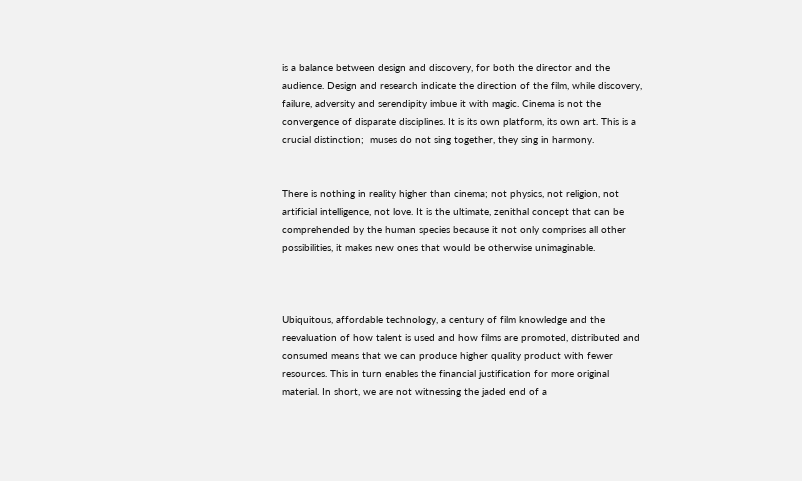is a balance between design and discovery, for both the director and the audience. Design and research indicate the direction of the film, while discovery, failure, adversity and serendipity imbue it with magic. Cinema is not the convergence of disparate disciplines. It is its own platform, its own art. This is a crucial distinction;  muses do not sing together, they sing in harmony.


There is nothing in reality higher than cinema; not physics, not religion, not artificial intelligence, not love. It is the ultimate, zenithal concept that can be comprehended by the human species because it not only comprises all other possibilities, it makes new ones that would be otherwise unimaginable.



Ubiquitous, affordable technology, a century of film knowledge and the reevaluation of how talent is used and how films are promoted, distributed and consumed means that we can produce higher quality product with fewer resources. This in turn enables the financial justification for more original material. In short, we are not witnessing the jaded end of a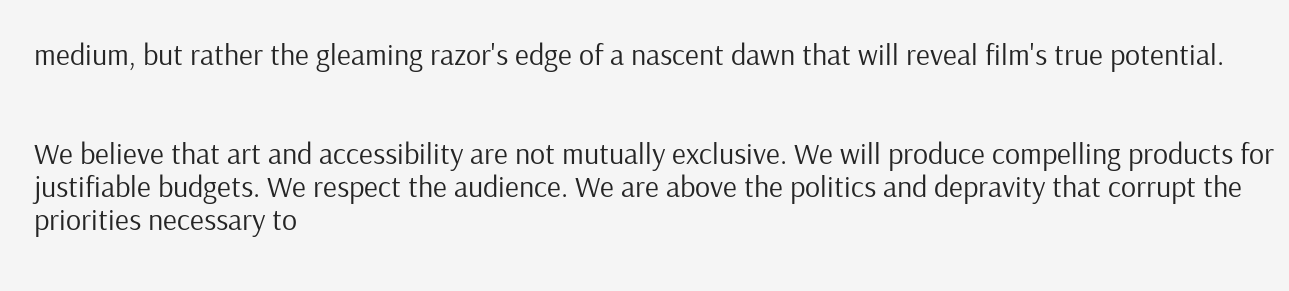medium, but rather the gleaming razor's edge of a nascent dawn that will reveal film's true potential.


We believe that art and accessibility are not mutually exclusive. We will produce compelling products for justifiable budgets. We respect the audience. We are above the politics and depravity that corrupt the priorities necessary to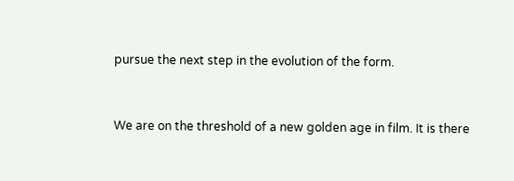pursue the next step in the evolution of the form.


We are on the threshold of a new golden age in film. It is there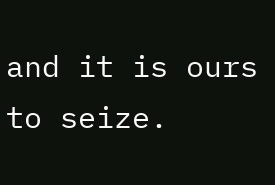and it is ours to seize.